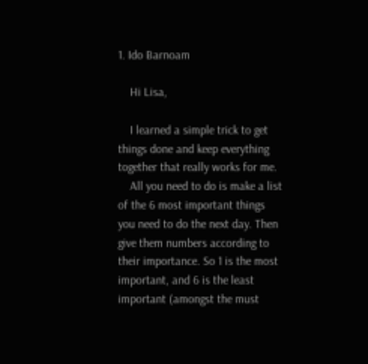1. Ido Barnoam

    Hi Lisa,

    I learned a simple trick to get things done and keep everything together that really works for me.
    All you need to do is make a list of the 6 most important things you need to do the next day. Then give them numbers according to their importance. So 1 is the most important, and 6 is the least important (amongst the must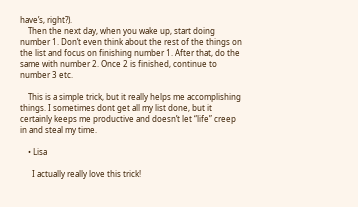have’s, right?).
    Then the next day, when you wake up, start doing number 1. Don’t even think about the rest of the things on the list and focus on finishing number 1. After that, do the same with number 2. Once 2 is finished, continue to number 3 etc.

    This is a simple trick, but it really helps me accomplishing things. I sometimes dont get all my list done, but it certainly keeps me productive and doesn’t let “life” creep in and steal my time.

    • Lisa

      I actually really love this trick!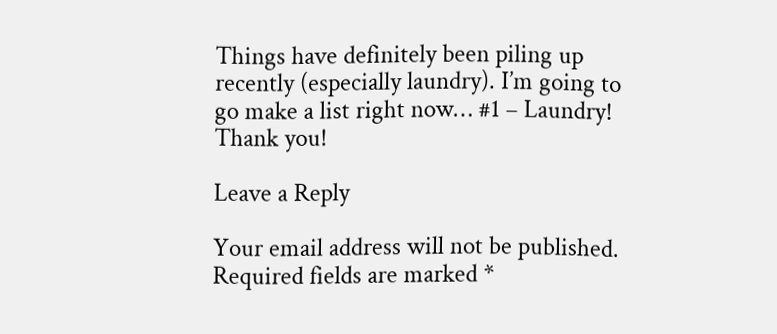Things have definitely been piling up recently (especially laundry). I’m going to go make a list right now… #1 – Laundry! Thank you!

Leave a Reply

Your email address will not be published. Required fields are marked *